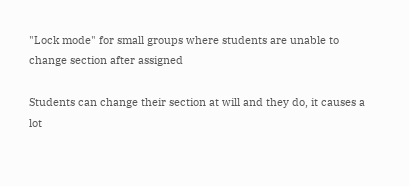"Lock mode" for small groups where students are unable to change section after assigned

Students can change their section at will and they do, it causes a lot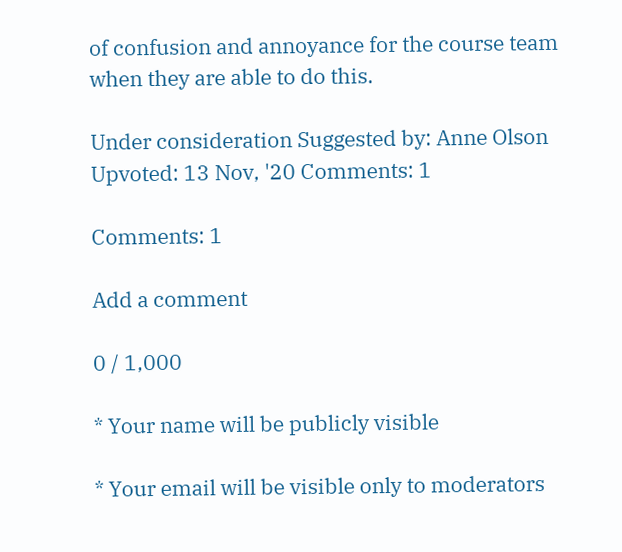of confusion and annoyance for the course team when they are able to do this.

Under consideration Suggested by: Anne Olson Upvoted: 13 Nov, '20 Comments: 1

Comments: 1

Add a comment

0 / 1,000

* Your name will be publicly visible

* Your email will be visible only to moderators